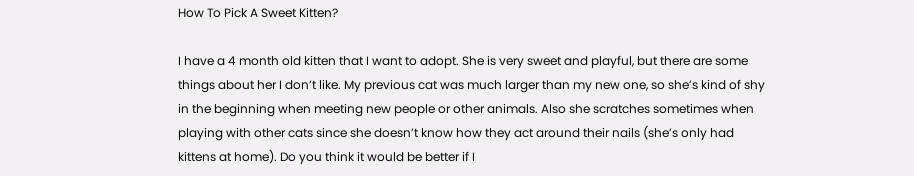How To Pick A Sweet Kitten?

I have a 4 month old kitten that I want to adopt. She is very sweet and playful, but there are some things about her I don’t like. My previous cat was much larger than my new one, so she’s kind of shy in the beginning when meeting new people or other animals. Also she scratches sometimes when playing with other cats since she doesn’t know how they act around their nails (she’s only had kittens at home). Do you think it would be better if I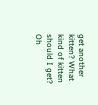get another kitten? What kind of kitten should I get? Oh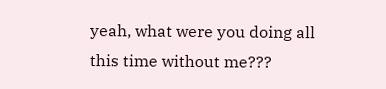yeah, what were you doing all this time without me???